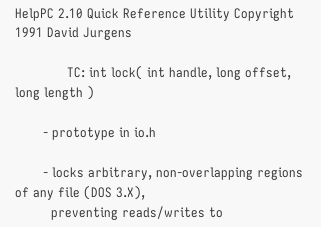HelpPC 2.10 Quick Reference Utility Copyright 1991 David Jurgens

             TC: int lock( int handle, long offset, long length )

       - prototype in io.h

       - locks arbitrary, non-overlapping regions of any file (DOS 3.X),
         preventing reads/writes to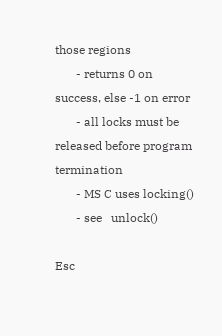those regions
       - returns 0 on success, else -1 on error
       - all locks must be released before program termination
       - MS C uses locking()
       - see   unlock()

Esc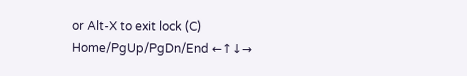or Alt-X to exit lock (C) Home/PgUp/PgDn/End ←↑↓→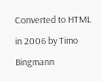Converted to HTML in 2006 by Timo Bingmann